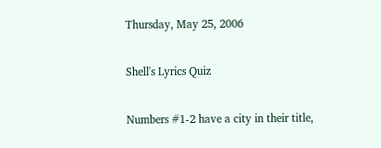Thursday, May 25, 2006

Shell's Lyrics Quiz

Numbers #1-2 have a city in their title,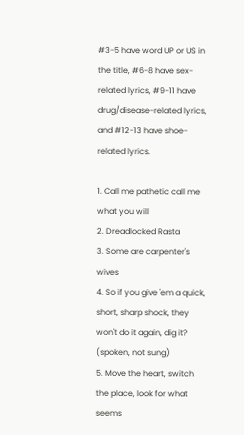#3-5 have word UP or US in the title, #6-8 have sex-related lyrics, #9-11 have drug/disease-related lyrics, and #12-13 have shoe-related lyrics.

1. Call me pathetic call me what you will
2. Dreadlocked Rasta
3. Some are carpenter's wives
4. So if you give 'em a quick, short, sharp shock, they won't do it again, dig it? (spoken, not sung)
5. Move the heart, switch the place, look for what seems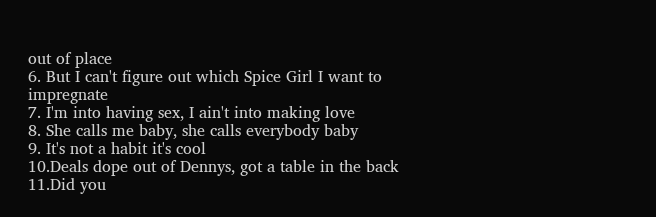out of place
6. But I can't figure out which Spice Girl I want to impregnate
7. I'm into having sex, I ain't into making love
8. She calls me baby, she calls everybody baby
9. It's not a habit it's cool
10.Deals dope out of Dennys, got a table in the back
11.Did you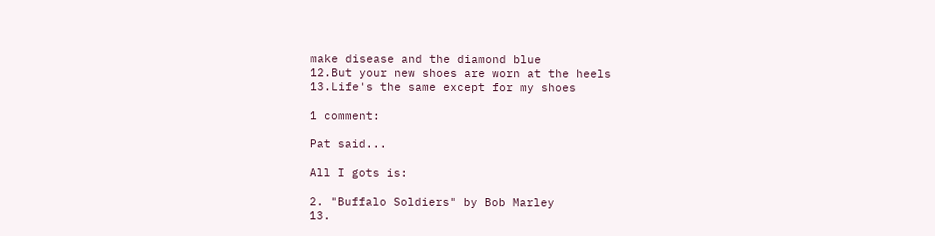make disease and the diamond blue
12.But your new shoes are worn at the heels
13.Life's the same except for my shoes

1 comment:

Pat said...

All I gots is:

2. "Buffalo Soldiers" by Bob Marley
13.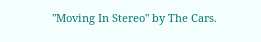"Moving In Stereo" by The Cars.